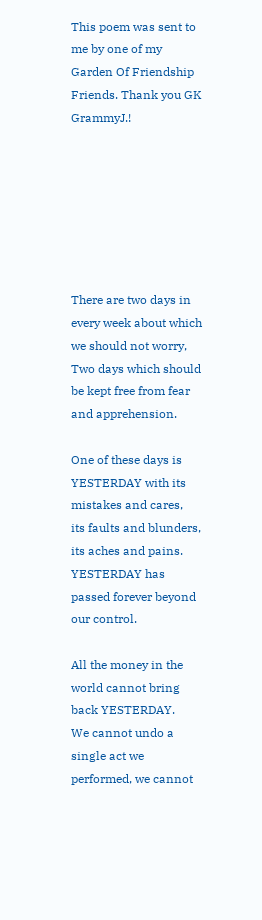This poem was sent to me by one of my Garden Of Friendship Friends. Thank you GK GrammyJ.!







There are two days in every week about which we should not worry,
Two days which should be kept free from fear and apprehension.

One of these days is YESTERDAY with its mistakes and cares,
its faults and blunders, its aches and pains.
YESTERDAY has passed forever beyond our control.

All the money in the world cannot bring back YESTERDAY.
We cannot undo a single act we performed, we cannot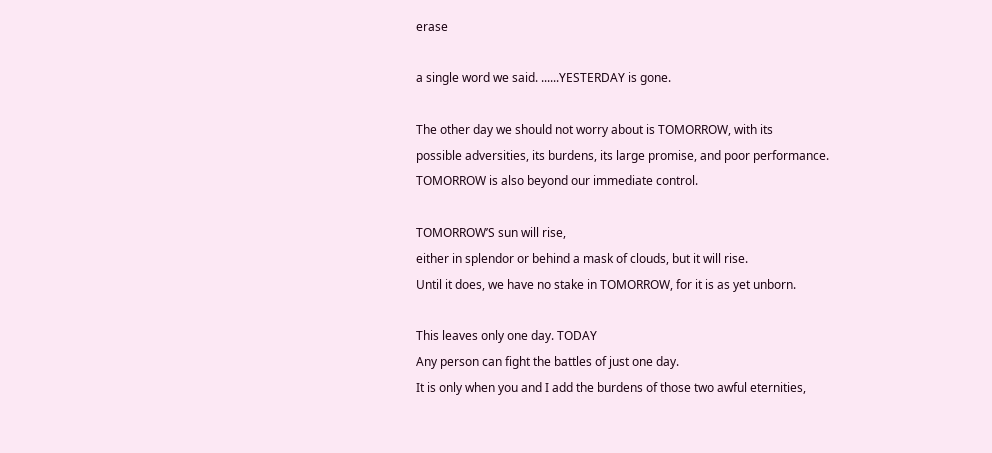erase

a single word we said. ......YESTERDAY is gone.

The other day we should not worry about is TOMORROW, with its
possible adversities, its burdens, its large promise, and poor performance.
TOMORROW is also beyond our immediate control.

TOMORROW’S sun will rise,
either in splendor or behind a mask of clouds, but it will rise.
Until it does, we have no stake in TOMORROW, for it is as yet unborn.

This leaves only one day. TODAY
Any person can fight the battles of just one day.
It is only when you and I add the burdens of those two awful eternities,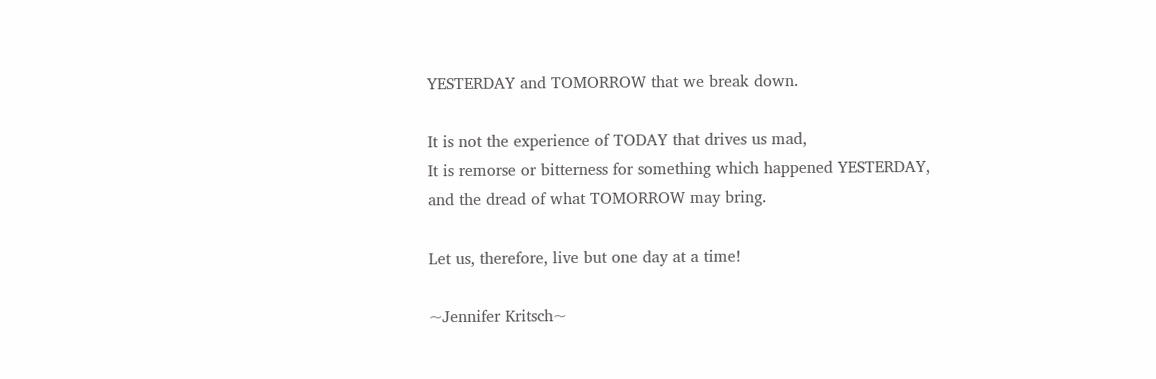YESTERDAY and TOMORROW that we break down.

It is not the experience of TODAY that drives us mad,
It is remorse or bitterness for something which happened YESTERDAY,
and the dread of what TOMORROW may bring.

Let us, therefore, live but one day at a time!

~Jennifer Kritsch~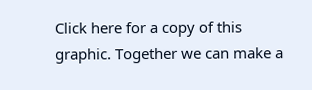Click here for a copy of this graphic. Together we can make a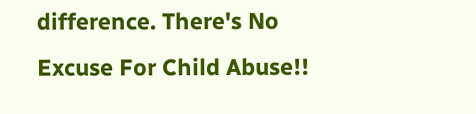difference. There's No Excuse For Child Abuse!!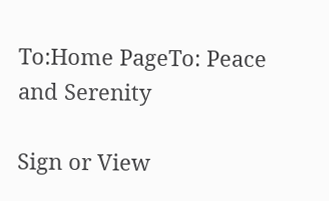To:Home PageTo: Peace and Serenity

Sign or View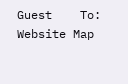Guest    To: Website Map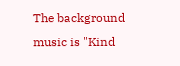The background  music is "Kind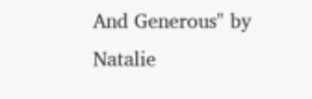And Generous" by Natalie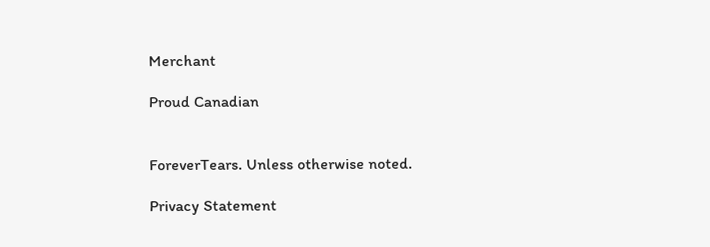Merchant

Proud Canadian


ForeverTears. Unless otherwise noted.

Privacy Statement